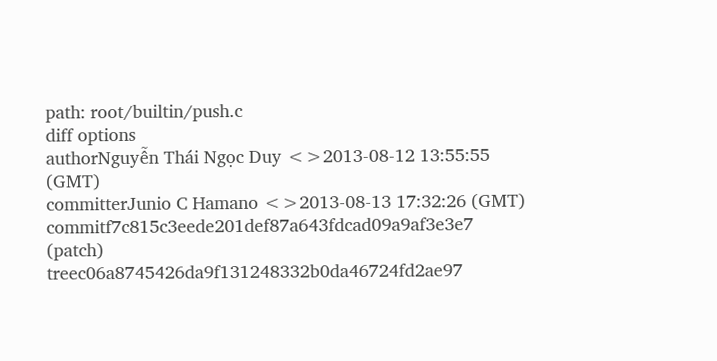path: root/builtin/push.c
diff options
authorNguyễn Thái Ngọc Duy <>2013-08-12 13:55:55 (GMT)
committerJunio C Hamano <>2013-08-13 17:32:26 (GMT)
commitf7c815c3eede201def87a643fdcad09a9af3e3e7 (patch)
treec06a8745426da9f131248332b0da46724fd2ae97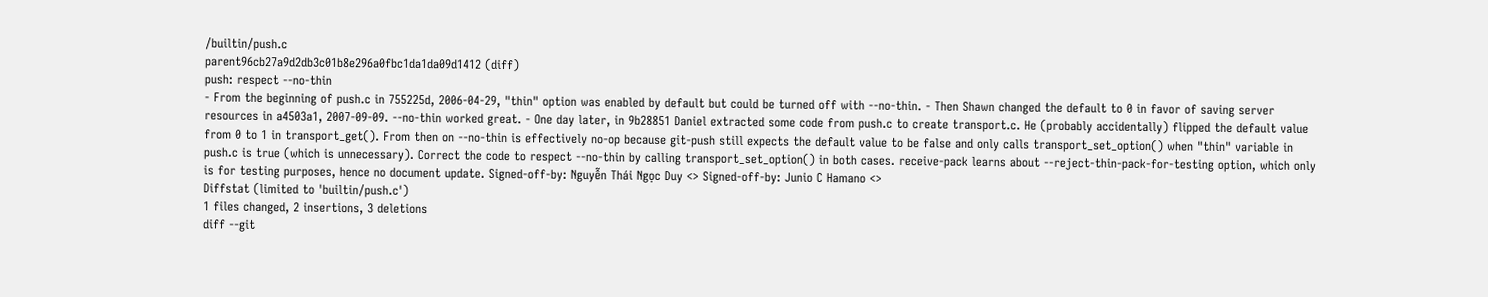/builtin/push.c
parent96cb27a9d2db3c01b8e296a0fbc1da1da09d1412 (diff)
push: respect --no-thin
- From the beginning of push.c in 755225d, 2006-04-29, "thin" option was enabled by default but could be turned off with --no-thin. - Then Shawn changed the default to 0 in favor of saving server resources in a4503a1, 2007-09-09. --no-thin worked great. - One day later, in 9b28851 Daniel extracted some code from push.c to create transport.c. He (probably accidentally) flipped the default value from 0 to 1 in transport_get(). From then on --no-thin is effectively no-op because git-push still expects the default value to be false and only calls transport_set_option() when "thin" variable in push.c is true (which is unnecessary). Correct the code to respect --no-thin by calling transport_set_option() in both cases. receive-pack learns about --reject-thin-pack-for-testing option, which only is for testing purposes, hence no document update. Signed-off-by: Nguyễn Thái Ngọc Duy <> Signed-off-by: Junio C Hamano <>
Diffstat (limited to 'builtin/push.c')
1 files changed, 2 insertions, 3 deletions
diff --git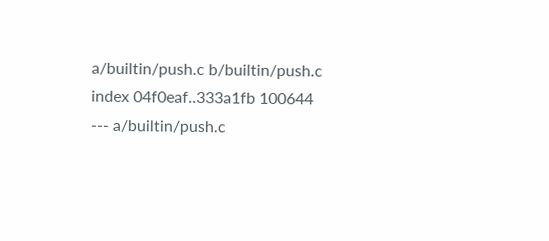a/builtin/push.c b/builtin/push.c
index 04f0eaf..333a1fb 100644
--- a/builtin/push.c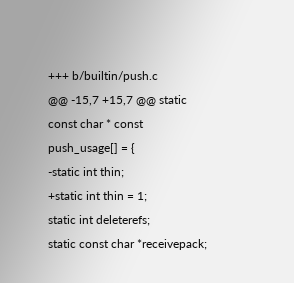+++ b/builtin/push.c
@@ -15,7 +15,7 @@ static const char * const push_usage[] = {
-static int thin;
+static int thin = 1;
static int deleterefs;
static const char *receivepack;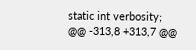static int verbosity;
@@ -313,8 +313,7 @@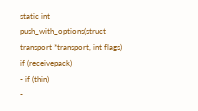static int push_with_options(struct transport *transport, int flags)
if (receivepack)
- if (thin)
-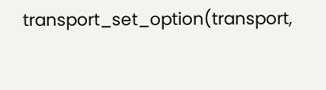transport_set_option(transport,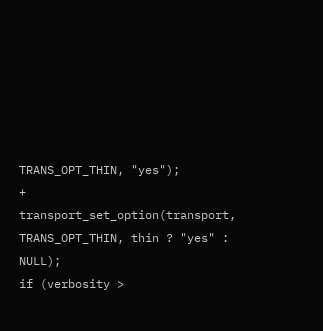TRANS_OPT_THIN, "yes");
+ transport_set_option(transport, TRANS_OPT_THIN, thin ? "yes" : NULL);
if (verbosity >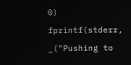0)
fprintf(stderr, _("Pushing to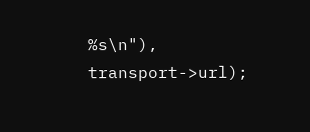%s\n"), transport->url);